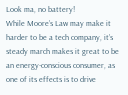Look ma, no battery!
While Moore’s Law may make it harder to be a tech company, it’s steady march makes it great to be an energy-conscious consumer, as one of its effects is to drive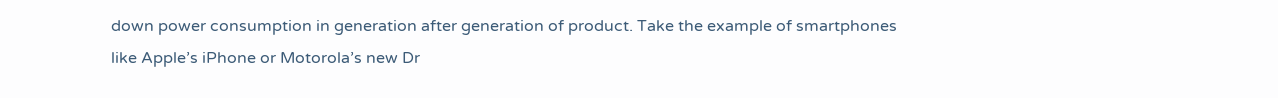down power consumption in generation after generation of product. Take the example of smartphones like Apple’s iPhone or Motorola’s new Dr